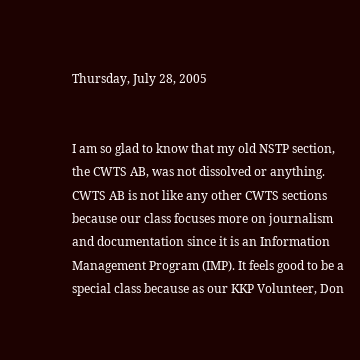Thursday, July 28, 2005


I am so glad to know that my old NSTP section, the CWTS AB, was not dissolved or anything. CWTS AB is not like any other CWTS sections because our class focuses more on journalism and documentation since it is an Information Management Program (IMP). It feels good to be a special class because as our KKP Volunteer, Don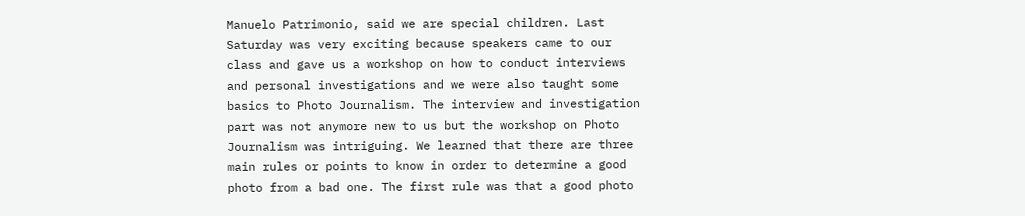Manuelo Patrimonio, said we are special children. Last Saturday was very exciting because speakers came to our class and gave us a workshop on how to conduct interviews and personal investigations and we were also taught some basics to Photo Journalism. The interview and investigation part was not anymore new to us but the workshop on Photo Journalism was intriguing. We learned that there are three main rules or points to know in order to determine a good photo from a bad one. The first rule was that a good photo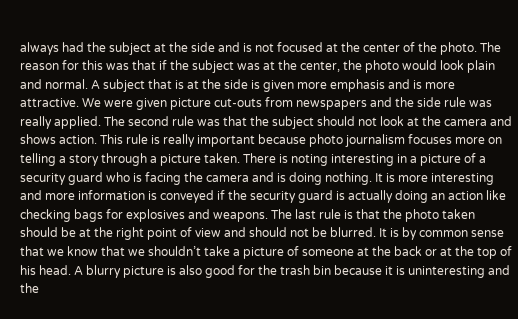always had the subject at the side and is not focused at the center of the photo. The reason for this was that if the subject was at the center, the photo would look plain and normal. A subject that is at the side is given more emphasis and is more attractive. We were given picture cut-outs from newspapers and the side rule was really applied. The second rule was that the subject should not look at the camera and shows action. This rule is really important because photo journalism focuses more on telling a story through a picture taken. There is noting interesting in a picture of a security guard who is facing the camera and is doing nothing. It is more interesting and more information is conveyed if the security guard is actually doing an action like checking bags for explosives and weapons. The last rule is that the photo taken should be at the right point of view and should not be blurred. It is by common sense that we know that we shouldn’t take a picture of someone at the back or at the top of his head. A blurry picture is also good for the trash bin because it is uninteresting and the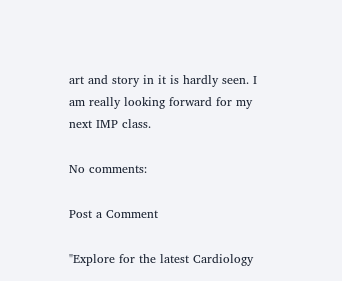art and story in it is hardly seen. I am really looking forward for my next IMP class.

No comments:

Post a Comment

"Explore for the latest Cardiology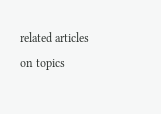related articles on topics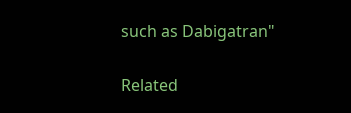such as Dabigatran"


Related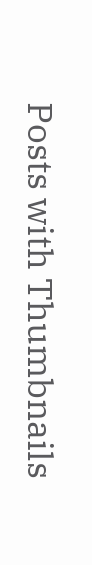Posts with Thumbnails